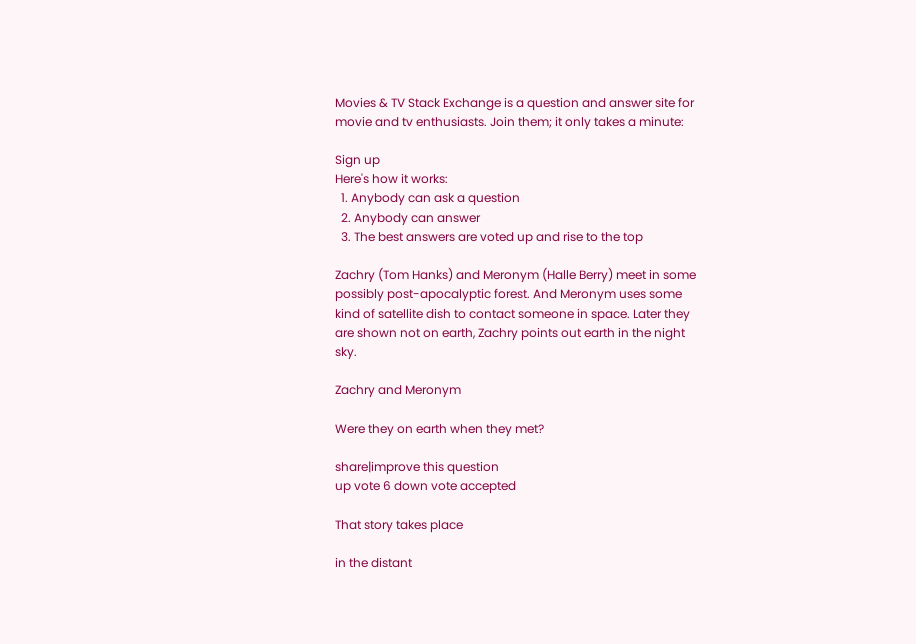Movies & TV Stack Exchange is a question and answer site for movie and tv enthusiasts. Join them; it only takes a minute:

Sign up
Here's how it works:
  1. Anybody can ask a question
  2. Anybody can answer
  3. The best answers are voted up and rise to the top

Zachry (Tom Hanks) and Meronym (Halle Berry) meet in some possibly post-apocalyptic forest. And Meronym uses some kind of satellite dish to contact someone in space. Later they are shown not on earth, Zachry points out earth in the night sky.

Zachry and Meronym

Were they on earth when they met?

share|improve this question
up vote 6 down vote accepted

That story takes place

in the distant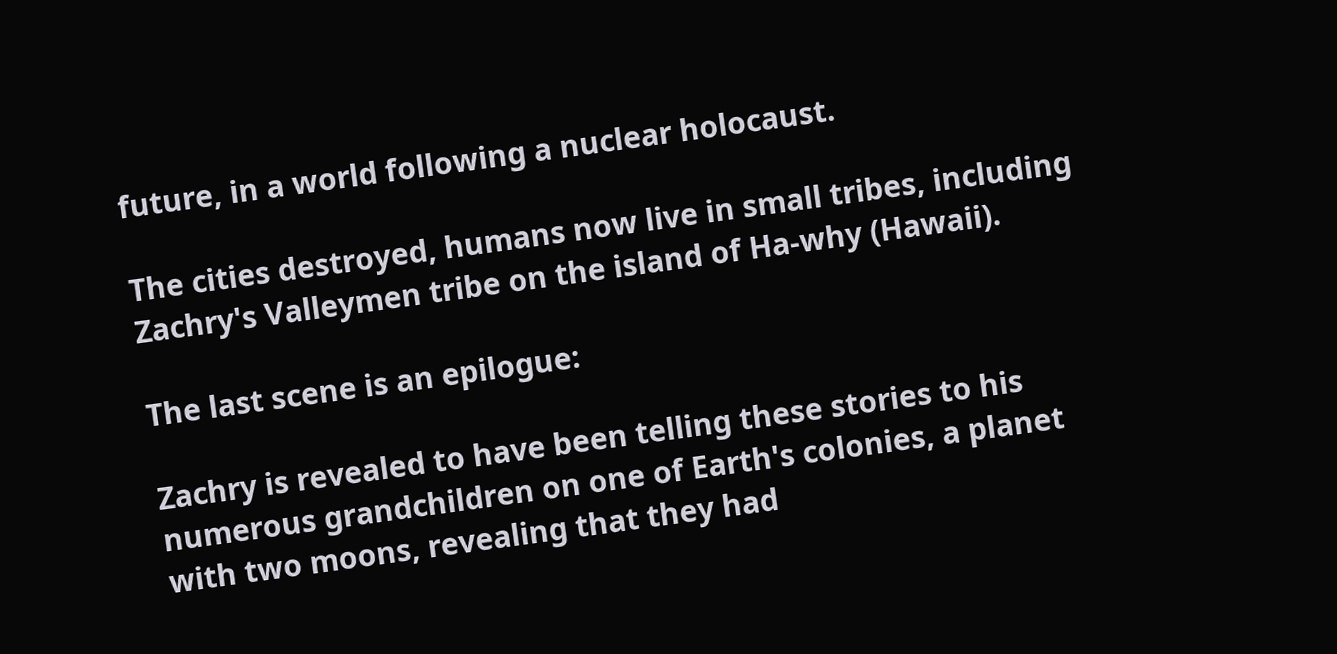future, in a world following a nuclear holocaust.

The cities destroyed, humans now live in small tribes, including Zachry's Valleymen tribe on the island of Ha-why (Hawaii).

The last scene is an epilogue:

Zachry is revealed to have been telling these stories to his numerous grandchildren on one of Earth's colonies, a planet with two moons, revealing that they had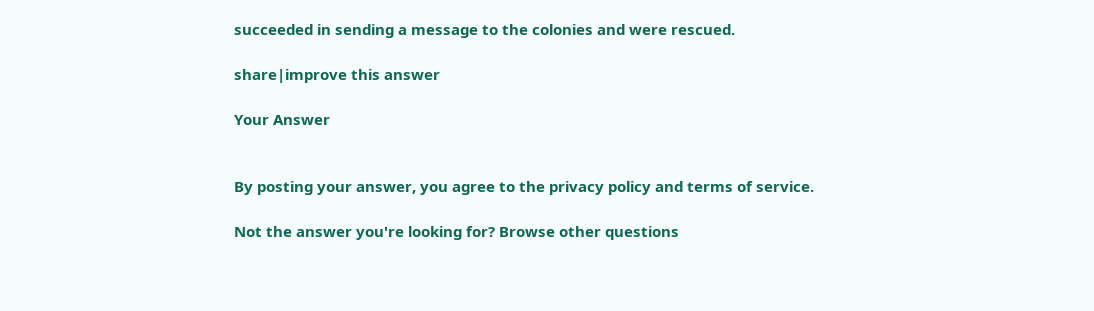succeeded in sending a message to the colonies and were rescued.

share|improve this answer

Your Answer


By posting your answer, you agree to the privacy policy and terms of service.

Not the answer you're looking for? Browse other questions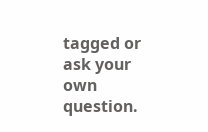tagged or ask your own question.